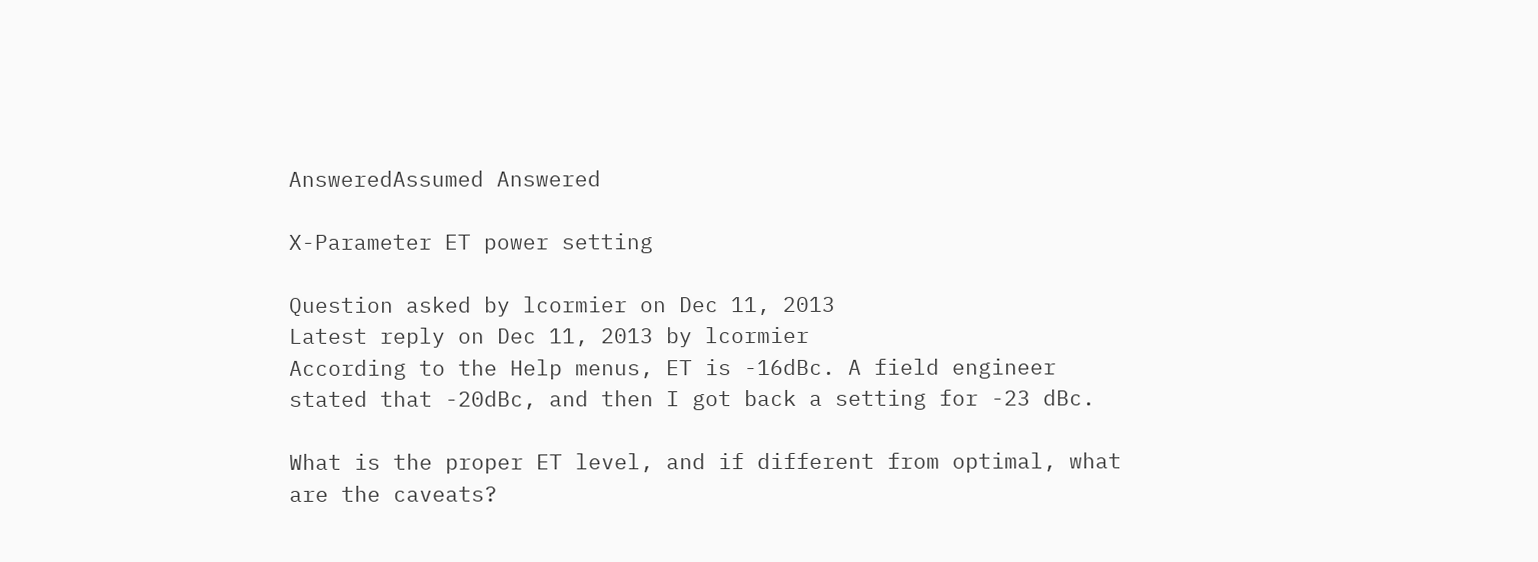AnsweredAssumed Answered

X-Parameter ET power setting

Question asked by lcormier on Dec 11, 2013
Latest reply on Dec 11, 2013 by lcormier
According to the Help menus, ET is -16dBc. A field engineer stated that -20dBc, and then I got back a setting for -23 dBc.

What is the proper ET level, and if different from optimal, what are the caveats?